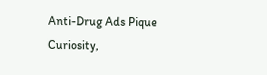Anti-Drug Ads Pique Curiosity,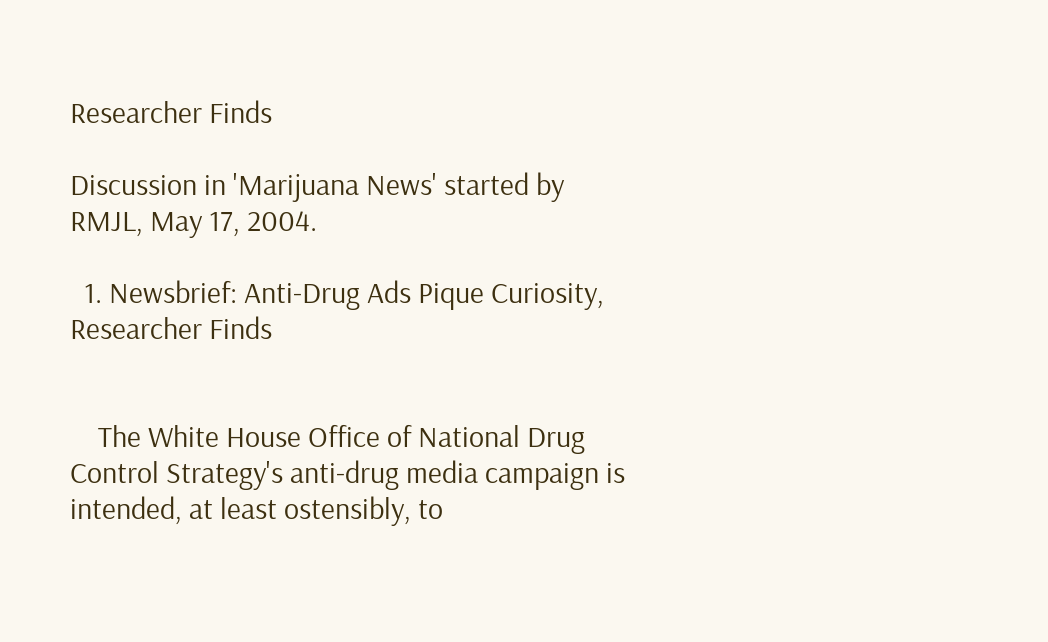Researcher Finds

Discussion in 'Marijuana News' started by RMJL, May 17, 2004.

  1. Newsbrief: Anti-Drug Ads Pique Curiosity, Researcher Finds


    The White House Office of National Drug Control Strategy's anti-drug media campaign is intended, at least ostensibly, to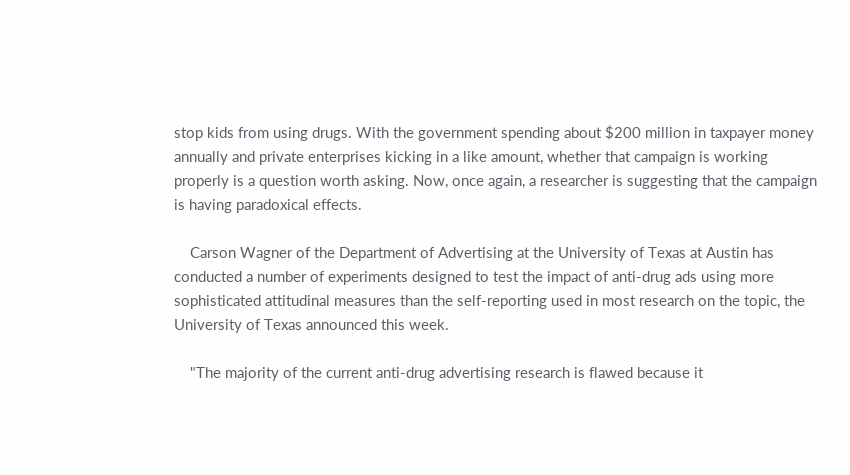stop kids from using drugs. With the government spending about $200 million in taxpayer money annually and private enterprises kicking in a like amount, whether that campaign is working properly is a question worth asking. Now, once again, a researcher is suggesting that the campaign is having paradoxical effects.

    Carson Wagner of the Department of Advertising at the University of Texas at Austin has conducted a number of experiments designed to test the impact of anti-drug ads using more sophisticated attitudinal measures than the self-reporting used in most research on the topic, the University of Texas announced this week.

    "The majority of the current anti-drug advertising research is flawed because it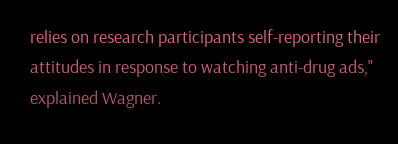relies on research participants self-reporting their attitudes in response to watching anti-drug ads," explained Wagner.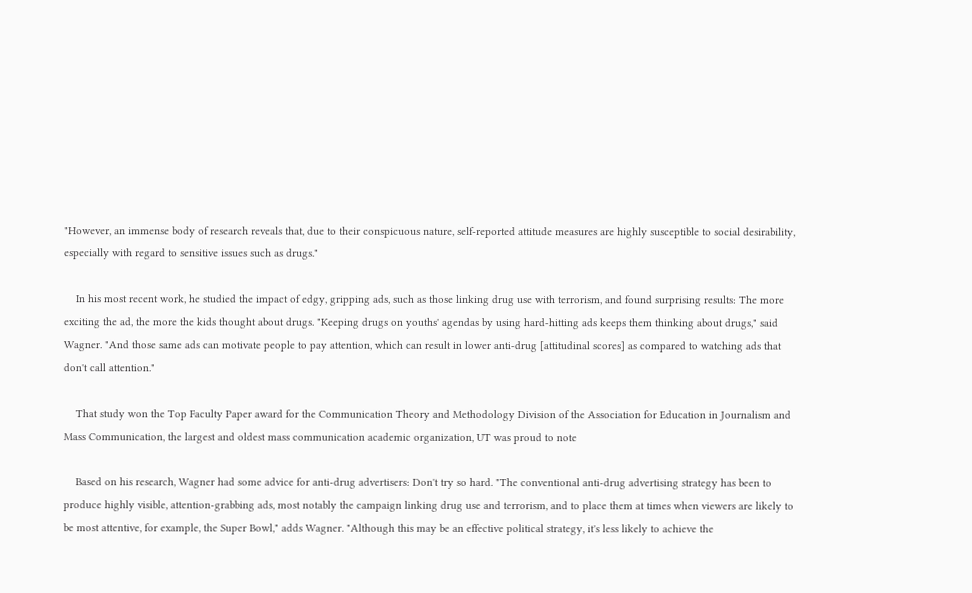"However, an immense body of research reveals that, due to their conspicuous nature, self-reported attitude measures are highly susceptible to social desirability, especially with regard to sensitive issues such as drugs."

    In his most recent work, he studied the impact of edgy, gripping ads, such as those linking drug use with terrorism, and found surprising results: The more exciting the ad, the more the kids thought about drugs. "Keeping drugs on youths' agendas by using hard-hitting ads keeps them thinking about drugs," said Wagner. "And those same ads can motivate people to pay attention, which can result in lower anti-drug [attitudinal scores] as compared to watching ads that don't call attention."

    That study won the Top Faculty Paper award for the Communication Theory and Methodology Division of the Association for Education in Journalism and Mass Communication, the largest and oldest mass communication academic organization, UT was proud to note

    Based on his research, Wagner had some advice for anti-drug advertisers: Don't try so hard. "The conventional anti-drug advertising strategy has been to produce highly visible, attention-grabbing ads, most notably the campaign linking drug use and terrorism, and to place them at times when viewers are likely to be most attentive, for example, the Super Bowl," adds Wagner. "Although this may be an effective political strategy, it's less likely to achieve the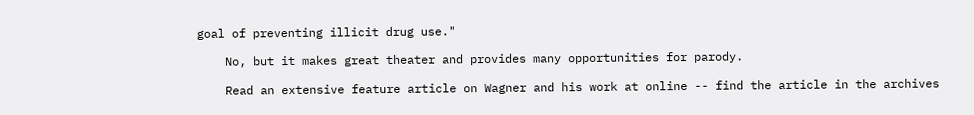goal of preventing illicit drug use."

    No, but it makes great theater and provides many opportunities for parody.

    Read an extensive feature article on Wagner and his work at online -- find the article in the archives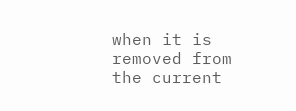when it is removed from the current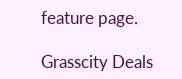feature page.

Grasscity Deals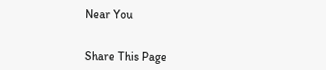Near You


Share This Page